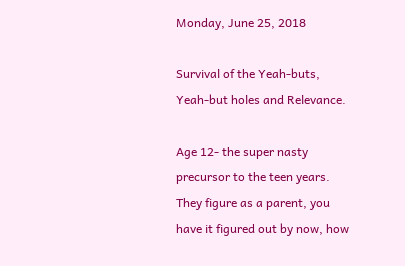Monday, June 25, 2018

Survival of the Yeah-buts, Yeah-but holes and Relevance.

Age 12- the super nasty precursor to the teen years. They figure as a parent, you have it figured out by now, how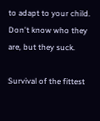to adapt to your child. Don't know who they are, but they suck.

Survival of the fittest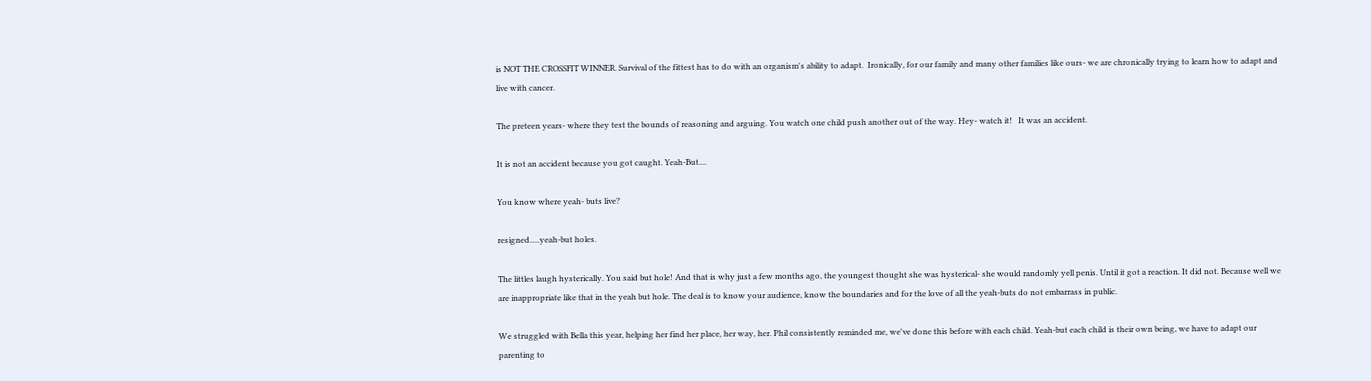is NOT THE CROSSFIT WINNER. Survival of the fittest has to do with an organism's ability to adapt.  Ironically, for our family and many other families like ours- we are chronically trying to learn how to adapt and live with cancer.

The preteen years- where they test the bounds of reasoning and arguing. You watch one child push another out of the way. Hey- watch it!   It was an accident.

It is not an accident because you got caught. Yeah-But....

You know where yeah- buts live?

resigned.....yeah-but holes.

The littles laugh hysterically. You said but hole! And that is why just a few months ago, the youngest thought she was hysterical- she would randomly yell penis. Until it got a reaction. It did not. Because well we are inappropriate like that in the yeah but hole. The deal is to know your audience, know the boundaries and for the love of all the yeah-buts do not embarrass in public.

We struggled with Bella this year, helping her find her place, her way, her. Phil consistently reminded me, we've done this before with each child. Yeah-but each child is their own being, we have to adapt our parenting to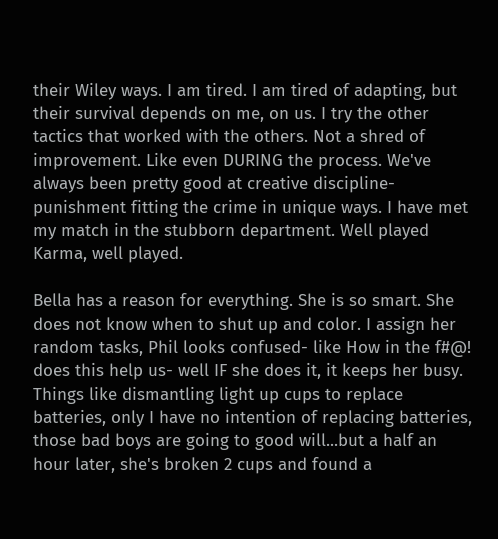their Wiley ways. I am tired. I am tired of adapting, but their survival depends on me, on us. I try the other tactics that worked with the others. Not a shred of improvement. Like even DURING the process. We've always been pretty good at creative discipline- punishment fitting the crime in unique ways. I have met my match in the stubborn department. Well played Karma, well played.

Bella has a reason for everything. She is so smart. She does not know when to shut up and color. I assign her random tasks, Phil looks confused- like How in the f#@! does this help us- well IF she does it, it keeps her busy. Things like dismantling light up cups to replace batteries, only I have no intention of replacing batteries, those bad boys are going to good will...but a half an hour later, she's broken 2 cups and found a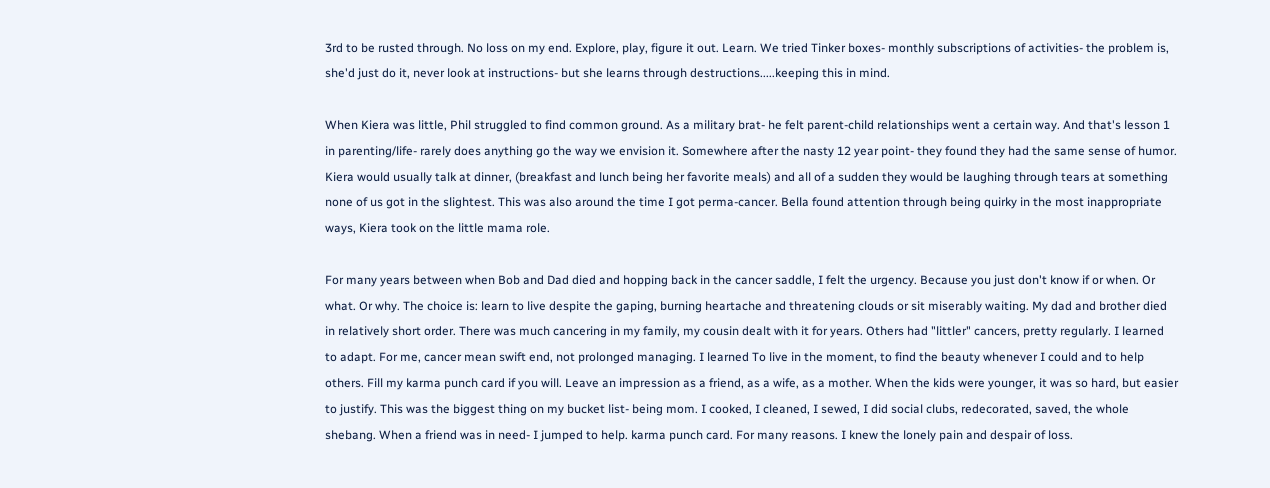3rd to be rusted through. No loss on my end. Explore, play, figure it out. Learn. We tried Tinker boxes- monthly subscriptions of activities- the problem is, she'd just do it, never look at instructions- but she learns through destructions.....keeping this in mind.

When Kiera was little, Phil struggled to find common ground. As a military brat- he felt parent-child relationships went a certain way. And that's lesson 1 in parenting/life- rarely does anything go the way we envision it. Somewhere after the nasty 12 year point- they found they had the same sense of humor. Kiera would usually talk at dinner, (breakfast and lunch being her favorite meals) and all of a sudden they would be laughing through tears at something none of us got in the slightest. This was also around the time I got perma-cancer. Bella found attention through being quirky in the most inappropriate ways, Kiera took on the little mama role.

For many years between when Bob and Dad died and hopping back in the cancer saddle, I felt the urgency. Because you just don't know if or when. Or what. Or why. The choice is: learn to live despite the gaping, burning heartache and threatening clouds or sit miserably waiting. My dad and brother died in relatively short order. There was much cancering in my family, my cousin dealt with it for years. Others had "littler" cancers, pretty regularly. I learned to adapt. For me, cancer mean swift end, not prolonged managing. I learned To live in the moment, to find the beauty whenever I could and to help others. Fill my karma punch card if you will. Leave an impression as a friend, as a wife, as a mother. When the kids were younger, it was so hard, but easier to justify. This was the biggest thing on my bucket list- being mom. I cooked, I cleaned, I sewed, I did social clubs, redecorated, saved, the whole shebang. When a friend was in need- I jumped to help. karma punch card. For many reasons. I knew the lonely pain and despair of loss.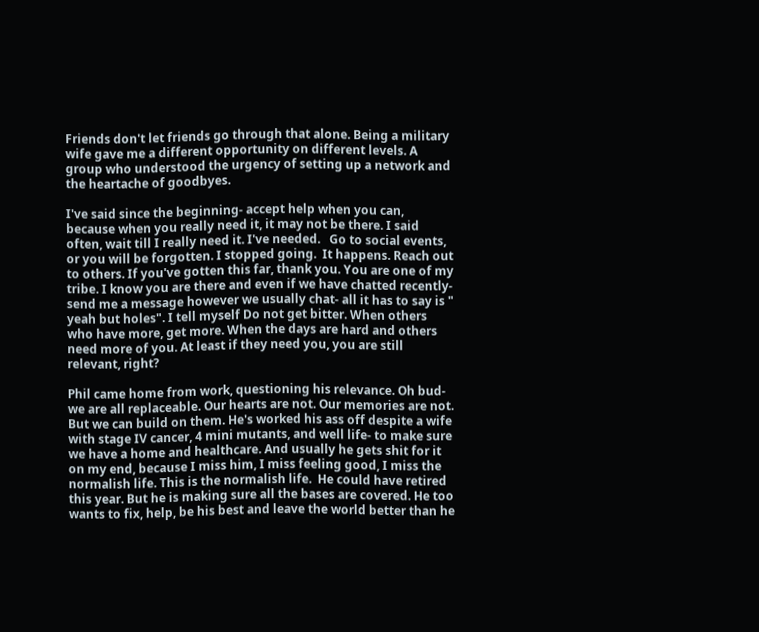Friends don't let friends go through that alone. Being a military wife gave me a different opportunity on different levels. A group who understood the urgency of setting up a network and the heartache of goodbyes.

I've said since the beginning- accept help when you can, because when you really need it, it may not be there. I said often, wait till I really need it. I've needed.   Go to social events, or you will be forgotten. I stopped going.  It happens. Reach out to others. If you've gotten this far, thank you. You are one of my tribe. I know you are there and even if we have chatted recently- send me a message however we usually chat- all it has to say is " yeah but holes". I tell myself Do not get bitter. When others who have more, get more. When the days are hard and others need more of you. At least if they need you, you are still relevant, right?

Phil came home from work, questioning his relevance. Oh bud- we are all replaceable. Our hearts are not. Our memories are not. But we can build on them. He's worked his ass off despite a wife with stage IV cancer, 4 mini mutants, and well life- to make sure we have a home and healthcare. And usually he gets shit for it on my end, because I miss him, I miss feeling good, I miss the normalish life. This is the normalish life.  He could have retired this year. But he is making sure all the bases are covered. He too wants to fix, help, be his best and leave the world better than he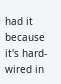had it because it's hard-wired in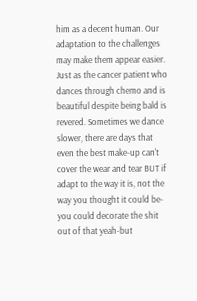him as a decent human. Our adaptation to the challenges may make them appear easier. Just as the cancer patient who dances through chemo and is beautiful despite being bald is revered. Sometimes we dance slower, there are days that even the best make-up can't cover the wear and tear BUT if adapt to the way it is, not the way you thought it could be- you could decorate the shit out of that yeah-but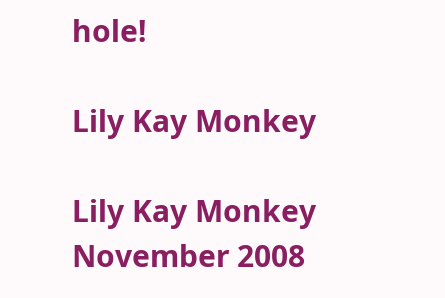hole!

Lily Kay Monkey

Lily Kay Monkey
November 2008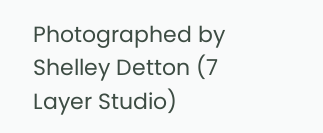Photographed by Shelley Detton (7 Layer Studio)